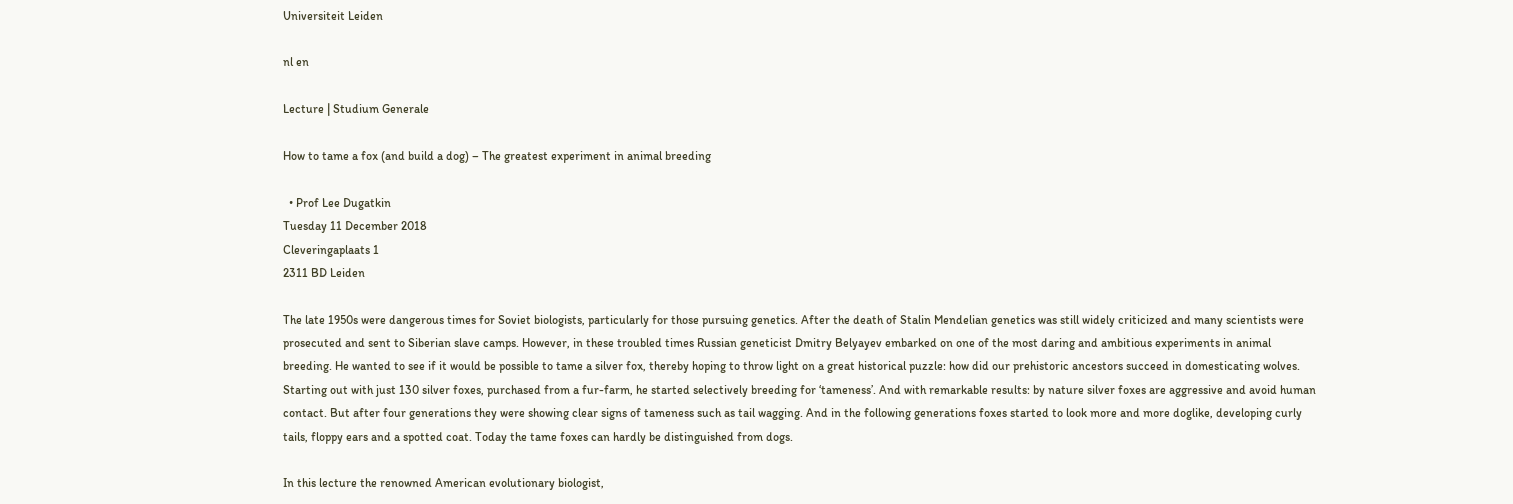Universiteit Leiden

nl en

Lecture | Studium Generale

How to tame a fox (and build a dog) – The greatest experiment in animal breeding

  • Prof Lee Dugatkin
Tuesday 11 December 2018
Cleveringaplaats 1
2311 BD Leiden

The late 1950s were dangerous times for Soviet biologists, particularly for those pursuing genetics. After the death of Stalin Mendelian genetics was still widely criticized and many scientists were prosecuted and sent to Siberian slave camps. However, in these troubled times Russian geneticist Dmitry Belyayev embarked on one of the most daring and ambitious experiments in animal breeding. He wanted to see if it would be possible to tame a silver fox, thereby hoping to throw light on a great historical puzzle: how did our prehistoric ancestors succeed in domesticating wolves. Starting out with just 130 silver foxes, purchased from a fur-farm, he started selectively breeding for ‘tameness’. And with remarkable results: by nature silver foxes are aggressive and avoid human contact. But after four generations they were showing clear signs of tameness such as tail wagging. And in the following generations foxes started to look more and more doglike, developing curly tails, floppy ears and a spotted coat. Today the tame foxes can hardly be distinguished from dogs.

In this lecture the renowned American evolutionary biologist,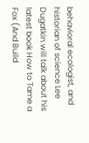behavioral ecologist, and historian of science Lee Dugatkin will talk about his latest book How to Tame a Fox (And Build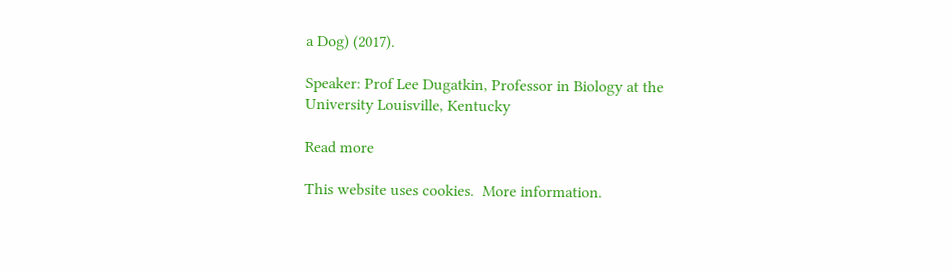a Dog) (2017).

Speaker: Prof Lee Dugatkin, Professor in Biology at the University Louisville, Kentucky

Read more

This website uses cookies.  More information.